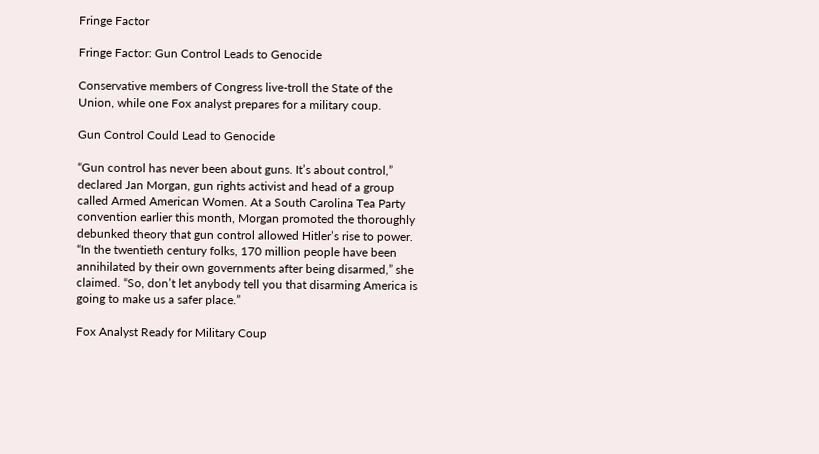Fringe Factor

Fringe Factor: Gun Control Leads to Genocide

Conservative members of Congress live-troll the State of the Union, while one Fox analyst prepares for a military coup.

Gun Control Could Lead to Genocide

“Gun control has never been about guns. It’s about control,” declared Jan Morgan, gun rights activist and head of a group called Armed American Women. At a South Carolina Tea Party convention earlier this month, Morgan promoted the thoroughly debunked theory that gun control allowed Hitler’s rise to power. “In the twentieth century folks, 170 million people have been annihilated by their own governments after being disarmed,” she claimed. “So, don’t let anybody tell you that disarming America is going to make us a safer place.”

Fox Analyst Ready for Military Coup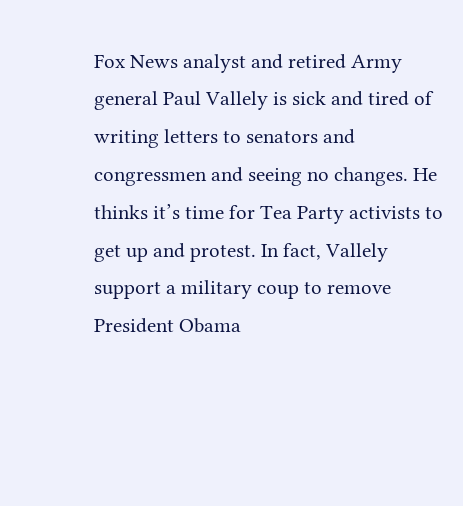Fox News analyst and retired Army general Paul Vallely is sick and tired of writing letters to senators and congressmen and seeing no changes. He thinks it’s time for Tea Party activists to get up and protest. In fact, Vallely support a military coup to remove President Obama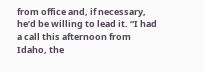from office and, if necessary, he’d be willing to lead it. “I had a call this afternoon from Idaho, the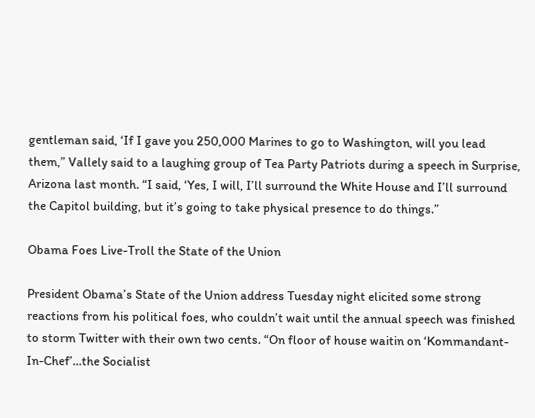gentleman said, ‘If I gave you 250,000 Marines to go to Washington, will you lead them,” Vallely said to a laughing group of Tea Party Patriots during a speech in Surprise, Arizona last month. “I said, ‘Yes, I will, I’ll surround the White House and I’ll surround the Capitol building, but it’s going to take physical presence to do things.”

Obama Foes Live-Troll the State of the Union

President Obama’s State of the Union address Tuesday night elicited some strong reactions from his political foes, who couldn’t wait until the annual speech was finished to storm Twitter with their own two cents. “On floor of house waitin on ‘Kommandant-In-Chef’...the Socialist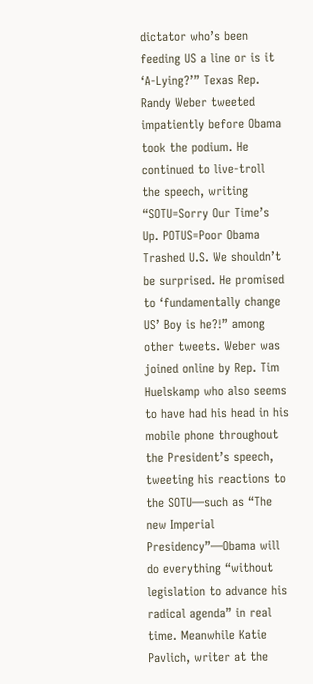dictator who’s been feeding US a line or is it ‘A-Lying?’” Texas Rep. Randy Weber tweeted impatiently before Obama took the podium. He continued to live-troll the speech, writing “SOTU=Sorry Our Time’s Up. POTUS=Poor Obama Trashed U.S. We shouldn’t be surprised. He promised to ‘fundamentally change US’ Boy is he?!” among other tweets. Weber was joined online by Rep. Tim Huelskamp who also seems to have had his head in his mobile phone throughout the President’s speech, tweeting his reactions to the SOTU—such as “The new Imperial Presidency”—Obama will do everything “without legislation to advance his radical agenda” in real time. Meanwhile Katie Pavlich, writer at the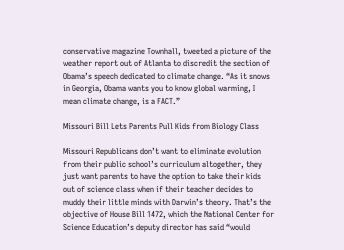conservative magazine Townhall, tweeted a picture of the weather report out of Atlanta to discredit the section of Obama’s speech dedicated to climate change. “As it snows in Georgia, Obama wants you to know global warming, I mean climate change, is a FACT.”

Missouri Bill Lets Parents Pull Kids from Biology Class

Missouri Republicans don’t want to eliminate evolution from their public school’s curriculum altogether, they just want parents to have the option to take their kids out of science class when if their teacher decides to muddy their little minds with Darwin’s theory. That’s the objective of House Bill 1472, which the National Center for Science Education’s deputy director has said “would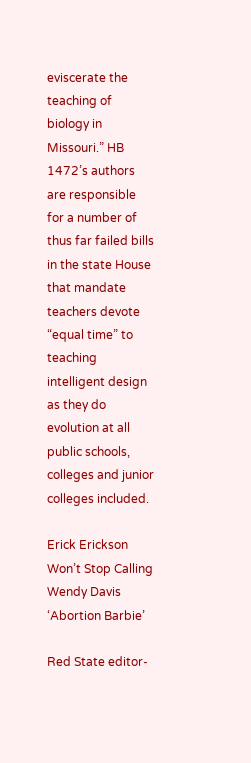eviscerate the teaching of biology in Missouri.” HB 1472’s authors are responsible for a number of thus far failed bills in the state House that mandate teachers devote “equal time” to teaching intelligent design as they do evolution at all public schools, colleges and junior colleges included.

Erick Erickson Won’t Stop Calling Wendy Davis ‘Abortion Barbie’

Red State editor-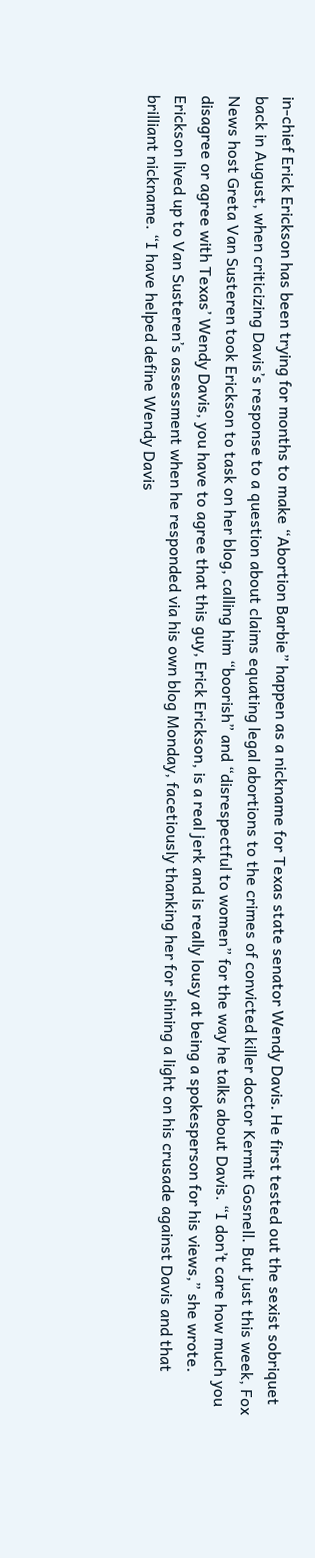in-chief Erick Erickson has been trying for months to make “Abortion Barbie” happen as a nickname for Texas state senator Wendy Davis. He first tested out the sexist sobriquet back in August, when criticizing Davis’s response to a question about claims equating legal abortions to the crimes of convicted killer doctor Kermit Gosnell. But just this week, Fox News host Greta Van Susteren took Erickson to task on her blog, calling him “boorish” and “disrespectful to women” for the way he talks about Davis. “I don’t care how much you disagree or agree with Texas’ Wendy Davis, you have to agree that this guy, Erick Erickson, is a real jerk and is really lousy at being a spokesperson for his views,” she wrote. Erickson lived up to Van Susteren’s assessment when he responded via his own blog Monday, facetiously thanking her for shining a light on his crusade against Davis and that brilliant nickname. “I have helped define Wendy Davis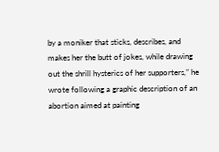by a moniker that sticks, describes, and makes her the butt of jokes, while drawing out the shrill hysterics of her supporters,” he wrote following a graphic description of an abortion aimed at painting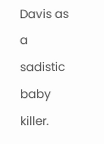Davis as a sadistic baby killer.